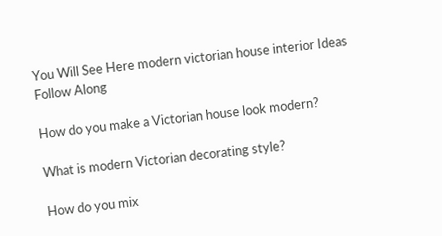You Will See Here modern victorian house interior Ideas Follow Along

How do you make a Victorian house look modern?

What is modern Victorian decorating style?

How do you mix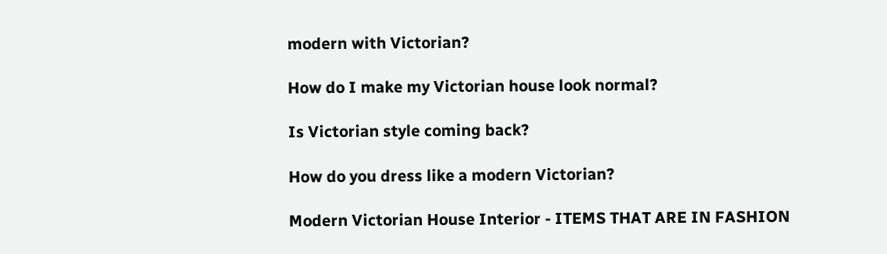modern with Victorian?

How do I make my Victorian house look normal?

Is Victorian style coming back?

How do you dress like a modern Victorian?

Modern Victorian House Interior - ITEMS THAT ARE IN FASHION